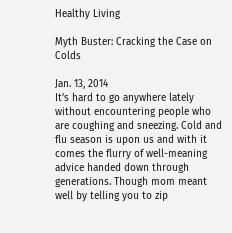Healthy Living

Myth Buster: Cracking the Case on Colds

Jan. 13, 2014
It’s hard to go anywhere lately without encountering people who are coughing and sneezing. Cold and flu season is upon us and with it comes the flurry of well-meaning advice handed down through generations. Though mom meant well by telling you to zip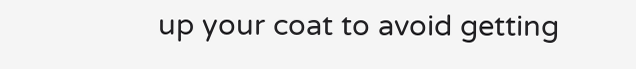up your coat to avoid getting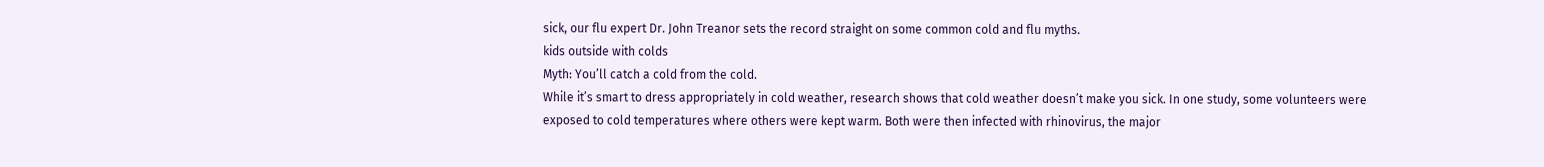sick, our flu expert Dr. John Treanor sets the record straight on some common cold and flu myths.
kids outside with colds
Myth: You’ll catch a cold from the cold.
While it’s smart to dress appropriately in cold weather, research shows that cold weather doesn’t make you sick. In one study, some volunteers were exposed to cold temperatures where others were kept warm. Both were then infected with rhinovirus, the major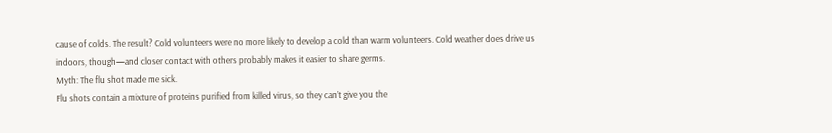cause of colds. The result? Cold volunteers were no more likely to develop a cold than warm volunteers. Cold weather does drive us indoors, though—and closer contact with others probably makes it easier to share germs.
Myth: The flu shot made me sick.
Flu shots contain a mixture of proteins purified from killed virus, so they can’t give you the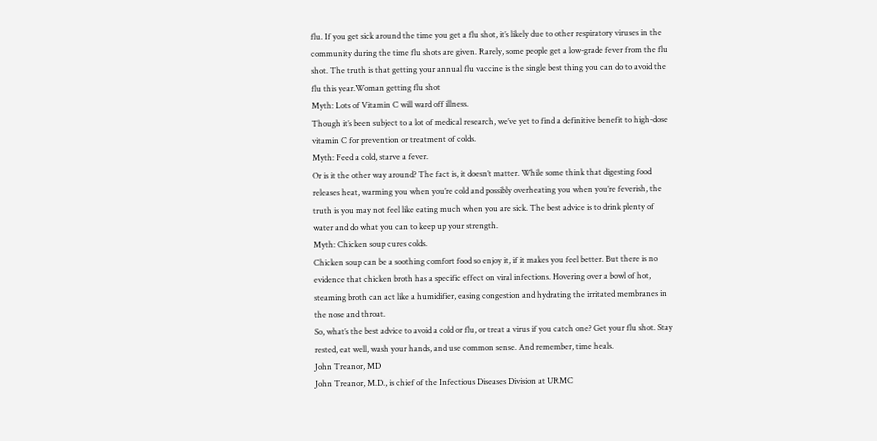flu. If you get sick around the time you get a flu shot, it’s likely due to other respiratory viruses in the community during the time flu shots are given. Rarely, some people get a low-grade fever from the flu shot. The truth is that getting your annual flu vaccine is the single best thing you can do to avoid the flu this year.Woman getting flu shot
Myth: Lots of Vitamin C will ward off illness.
Though it’s been subject to a lot of medical research, we’ve yet to find a definitive benefit to high-dose vitamin C for prevention or treatment of colds.
Myth: Feed a cold, starve a fever.
Or is it the other way around? The fact is, it doesn’t matter. While some think that digesting food releases heat, warming you when you’re cold and possibly overheating you when you’re feverish, the truth is you may not feel like eating much when you are sick. The best advice is to drink plenty of water and do what you can to keep up your strength.
Myth: Chicken soup cures colds.
Chicken soup can be a soothing comfort food so enjoy it, if it makes you feel better. But there is no evidence that chicken broth has a specific effect on viral infections. Hovering over a bowl of hot, steaming broth can act like a humidifier, easing congestion and hydrating the irritated membranes in the nose and throat.
So, what’s the best advice to avoid a cold or flu, or treat a virus if you catch one? Get your flu shot. Stay rested, eat well, wash your hands, and use common sense. And remember, time heals.
John Treanor, MD
John Treanor, M.D., is chief of the Infectious Diseases Division at URMC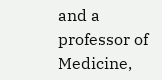and a professor of Medicine,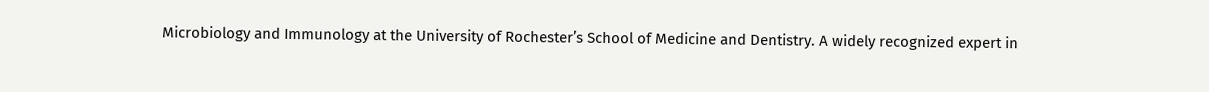Microbiology and Immunology at the University of Rochester’s School of Medicine and Dentistry. A widely recognized expert in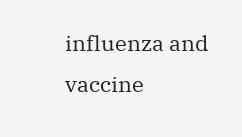influenza and vaccine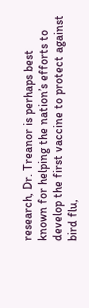research, Dr. Treanor is perhaps best known for helping the nation’s efforts to develop the first vaccine to protect against bird flu,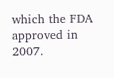which the FDA approved in 2007.